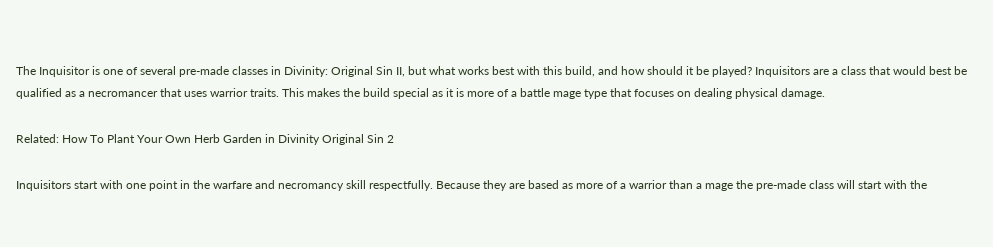The Inquisitor is one of several pre-made classes in Divinity: Original Sin II, but what works best with this build, and how should it be played? Inquisitors are a class that would best be qualified as a necromancer that uses warrior traits. This makes the build special as it is more of a battle mage type that focuses on dealing physical damage.

Related: How To Plant Your Own Herb Garden in Divinity Original Sin 2

Inquisitors start with one point in the warfare and necromancy skill respectfully. Because they are based as more of a warrior than a mage the pre-made class will start with the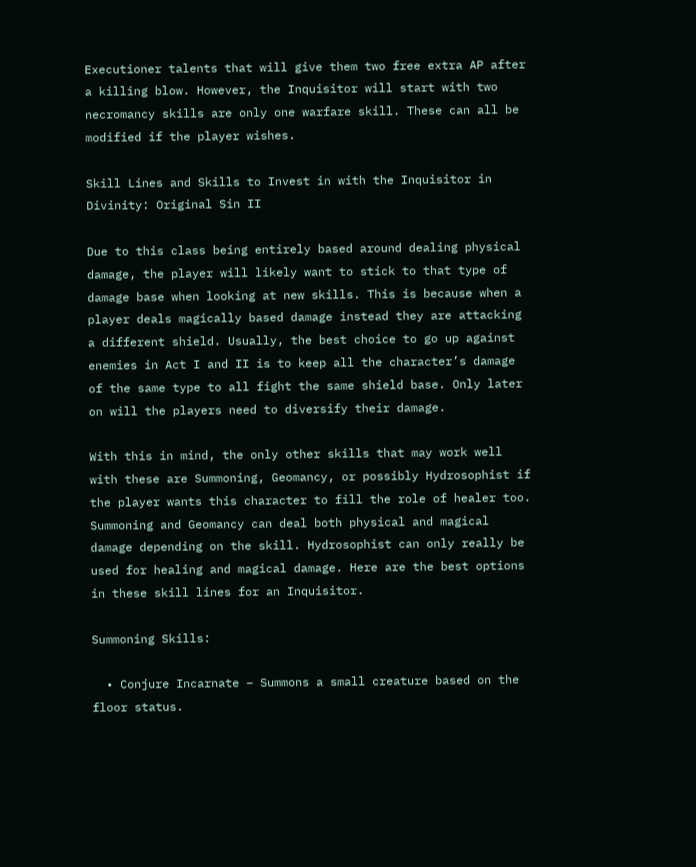Executioner talents that will give them two free extra AP after a killing blow. However, the Inquisitor will start with two necromancy skills are only one warfare skill. These can all be modified if the player wishes.

Skill Lines and Skills to Invest in with the Inquisitor in Divinity: Original Sin II

Due to this class being entirely based around dealing physical damage, the player will likely want to stick to that type of damage base when looking at new skills. This is because when a player deals magically based damage instead they are attacking a different shield. Usually, the best choice to go up against enemies in Act I and II is to keep all the character’s damage of the same type to all fight the same shield base. Only later on will the players need to diversify their damage.

With this in mind, the only other skills that may work well with these are Summoning, Geomancy, or possibly Hydrosophist if the player wants this character to fill the role of healer too. Summoning and Geomancy can deal both physical and magical damage depending on the skill. Hydrosophist can only really be used for healing and magical damage. Here are the best options in these skill lines for an Inquisitor.

Summoning Skills:

  • Conjure Incarnate – Summons a small creature based on the floor status.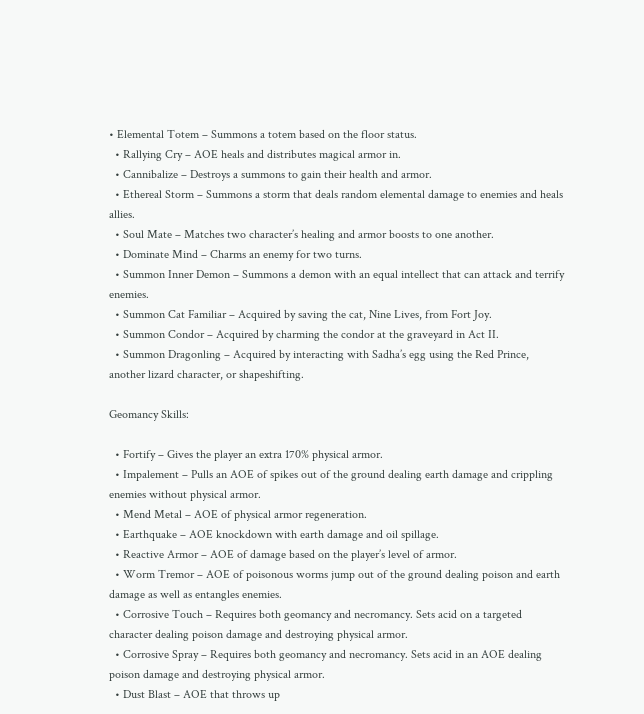• Elemental Totem – Summons a totem based on the floor status.
  • Rallying Cry – AOE heals and distributes magical armor in.
  • Cannibalize – Destroys a summons to gain their health and armor.
  • Ethereal Storm – Summons a storm that deals random elemental damage to enemies and heals allies.
  • Soul Mate – Matches two character’s healing and armor boosts to one another.
  • Dominate Mind – Charms an enemy for two turns.
  • Summon Inner Demon – Summons a demon with an equal intellect that can attack and terrify enemies.
  • Summon Cat Familiar – Acquired by saving the cat, Nine Lives, from Fort Joy.
  • Summon Condor – Acquired by charming the condor at the graveyard in Act II.
  • Summon Dragonling – Acquired by interacting with Sadha’s egg using the Red Prince, another lizard character, or shapeshifting.

Geomancy Skills:

  • Fortify – Gives the player an extra 170% physical armor.
  • Impalement – Pulls an AOE of spikes out of the ground dealing earth damage and crippling enemies without physical armor.
  • Mend Metal – AOE of physical armor regeneration.
  • Earthquake – AOE knockdown with earth damage and oil spillage.
  • Reactive Armor – AOE of damage based on the player’s level of armor.
  • Worm Tremor – AOE of poisonous worms jump out of the ground dealing poison and earth damage as well as entangles enemies.
  • Corrosive Touch – Requires both geomancy and necromancy. Sets acid on a targeted character dealing poison damage and destroying physical armor.
  • Corrosive Spray – Requires both geomancy and necromancy. Sets acid in an AOE dealing poison damage and destroying physical armor.
  • Dust Blast – AOE that throws up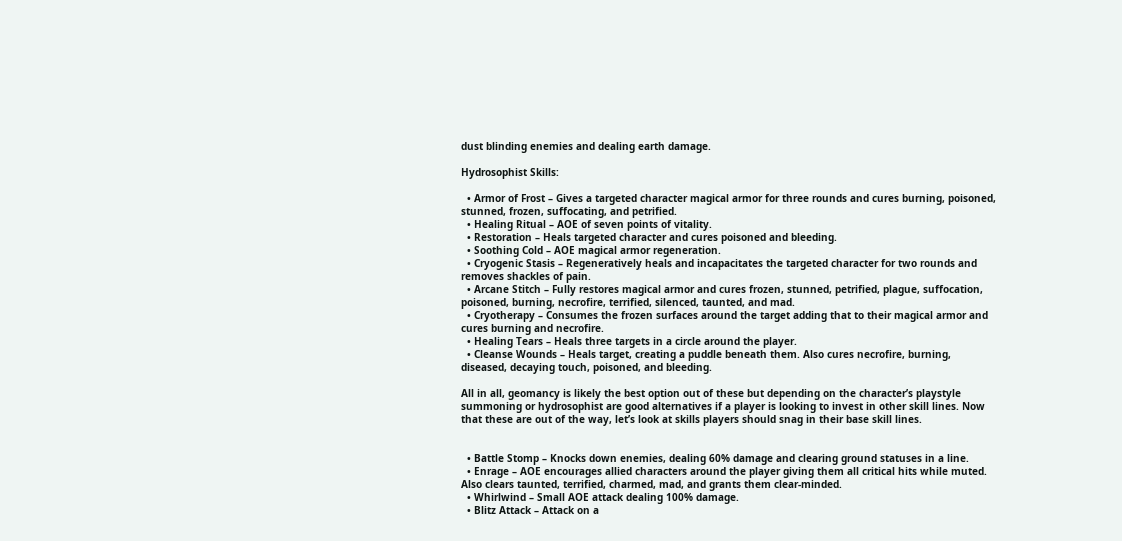dust blinding enemies and dealing earth damage.

Hydrosophist Skills:

  • Armor of Frost – Gives a targeted character magical armor for three rounds and cures burning, poisoned, stunned, frozen, suffocating, and petrified.
  • Healing Ritual – AOE of seven points of vitality.
  • Restoration – Heals targeted character and cures poisoned and bleeding.
  • Soothing Cold – AOE magical armor regeneration.
  • Cryogenic Stasis – Regeneratively heals and incapacitates the targeted character for two rounds and removes shackles of pain.
  • Arcane Stitch – Fully restores magical armor and cures frozen, stunned, petrified, plague, suffocation, poisoned, burning, necrofire, terrified, silenced, taunted, and mad.
  • Cryotherapy – Consumes the frozen surfaces around the target adding that to their magical armor and cures burning and necrofire.
  • Healing Tears – Heals three targets in a circle around the player.
  • Cleanse Wounds – Heals target, creating a puddle beneath them. Also cures necrofire, burning, diseased, decaying touch, poisoned, and bleeding.

All in all, geomancy is likely the best option out of these but depending on the character’s playstyle summoning or hydrosophist are good alternatives if a player is looking to invest in other skill lines. Now that these are out of the way, let’s look at skills players should snag in their base skill lines.


  • Battle Stomp – Knocks down enemies, dealing 60% damage and clearing ground statuses in a line.
  • Enrage – AOE encourages allied characters around the player giving them all critical hits while muted. Also clears taunted, terrified, charmed, mad, and grants them clear-minded.
  • Whirlwind – Small AOE attack dealing 100% damage.
  • Blitz Attack – Attack on a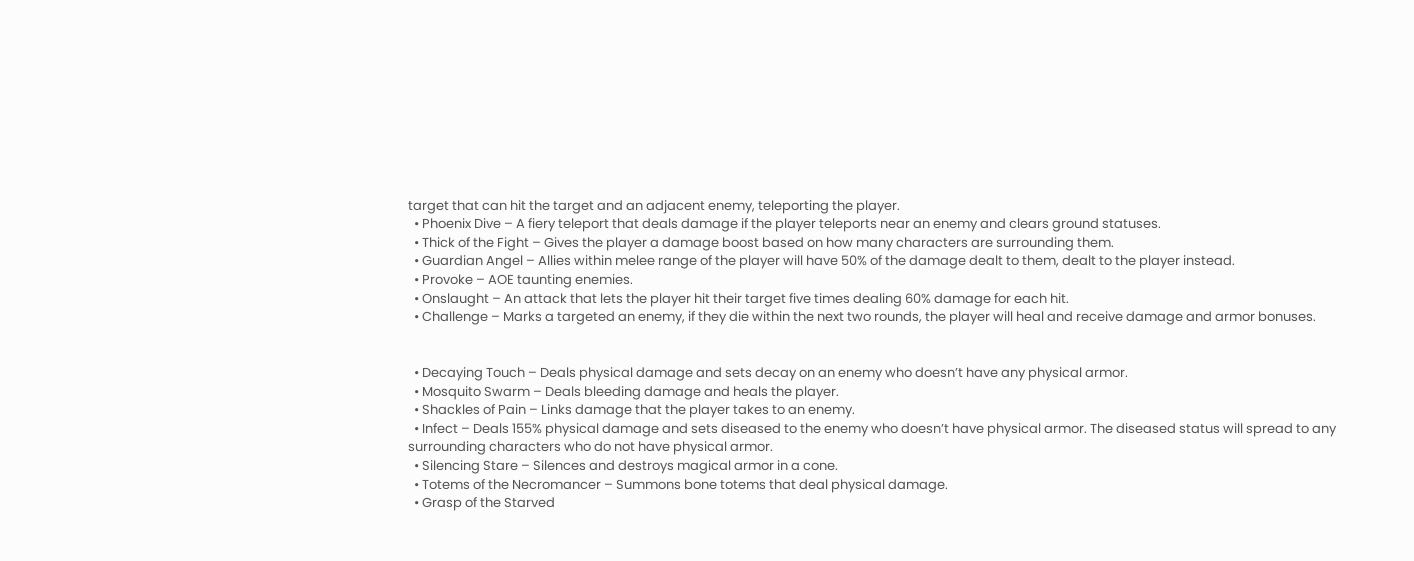target that can hit the target and an adjacent enemy, teleporting the player.
  • Phoenix Dive – A fiery teleport that deals damage if the player teleports near an enemy and clears ground statuses.
  • Thick of the Fight – Gives the player a damage boost based on how many characters are surrounding them.
  • Guardian Angel – Allies within melee range of the player will have 50% of the damage dealt to them, dealt to the player instead.
  • Provoke – AOE taunting enemies.
  • Onslaught – An attack that lets the player hit their target five times dealing 60% damage for each hit.
  • Challenge – Marks a targeted an enemy, if they die within the next two rounds, the player will heal and receive damage and armor bonuses.


  • Decaying Touch – Deals physical damage and sets decay on an enemy who doesn’t have any physical armor.
  • Mosquito Swarm – Deals bleeding damage and heals the player.
  • Shackles of Pain – Links damage that the player takes to an enemy.
  • Infect – Deals 155% physical damage and sets diseased to the enemy who doesn’t have physical armor. The diseased status will spread to any surrounding characters who do not have physical armor.
  • Silencing Stare – Silences and destroys magical armor in a cone.
  • Totems of the Necromancer – Summons bone totems that deal physical damage.
  • Grasp of the Starved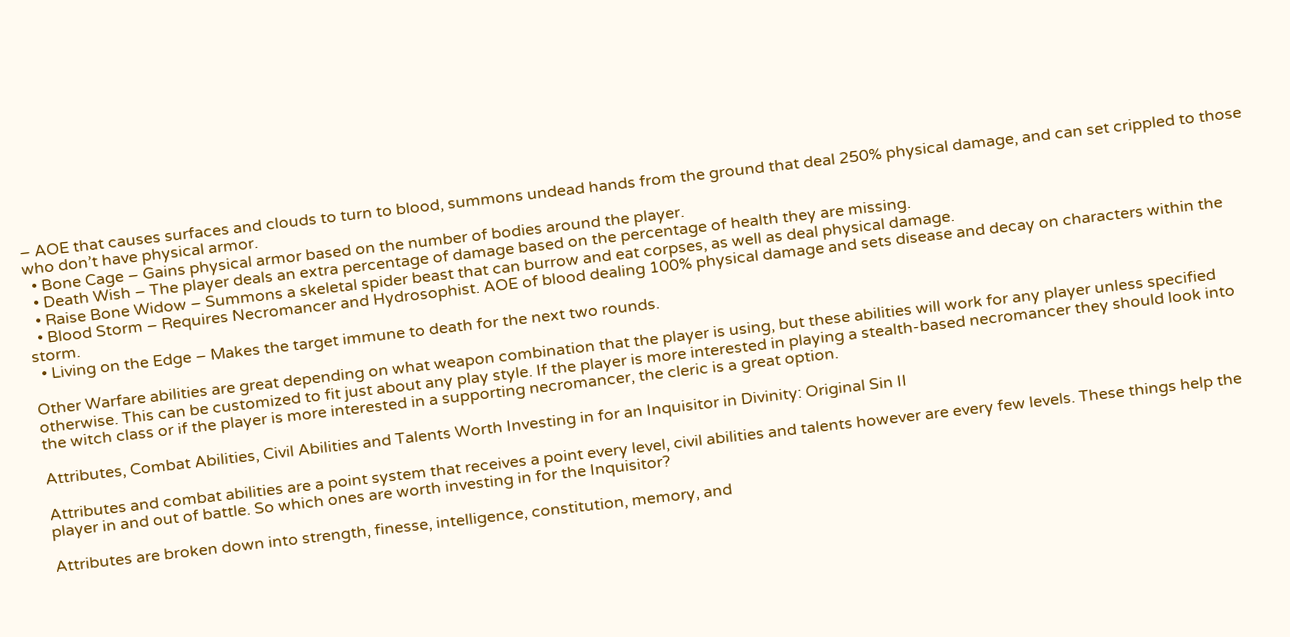– AOE that causes surfaces and clouds to turn to blood, summons undead hands from the ground that deal 250% physical damage, and can set crippled to those who don’t have physical armor.
  • Bone Cage – Gains physical armor based on the number of bodies around the player.
  • Death Wish – The player deals an extra percentage of damage based on the percentage of health they are missing.
  • Raise Bone Widow – Summons a skeletal spider beast that can burrow and eat corpses, as well as deal physical damage.
  • Blood Storm – Requires Necromancer and Hydrosophist. AOE of blood dealing 100% physical damage and sets disease and decay on characters within the storm.
  • Living on the Edge – Makes the target immune to death for the next two rounds.

Other Warfare abilities are great depending on what weapon combination that the player is using, but these abilities will work for any player unless specified otherwise. This can be customized to fit just about any play style. If the player is more interested in playing a stealth-based necromancer they should look into the witch class or if the player is more interested in a supporting necromancer, the cleric is a great option.

Attributes, Combat Abilities, Civil Abilities and Talents Worth Investing in for an Inquisitor in Divinity: Original Sin II

Attributes and combat abilities are a point system that receives a point every level, civil abilities and talents however are every few levels. These things help the player in and out of battle. So which ones are worth investing in for the Inquisitor?

Attributes are broken down into strength, finesse, intelligence, constitution, memory, and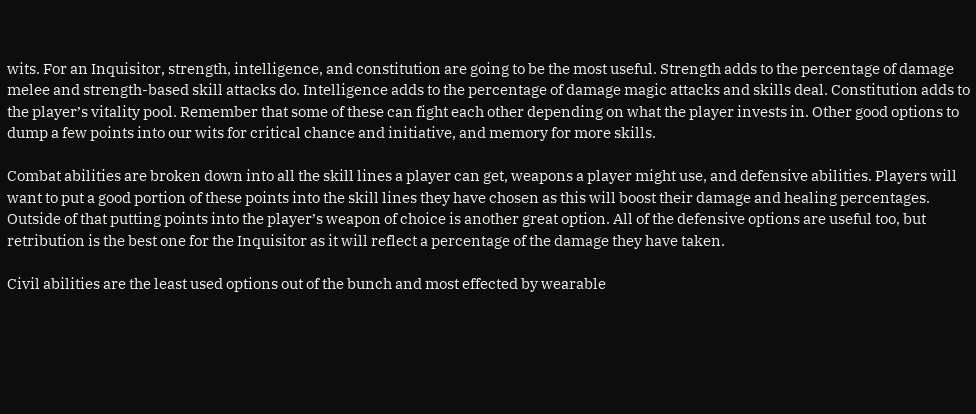wits. For an Inquisitor, strength, intelligence, and constitution are going to be the most useful. Strength adds to the percentage of damage melee and strength-based skill attacks do. Intelligence adds to the percentage of damage magic attacks and skills deal. Constitution adds to the player’s vitality pool. Remember that some of these can fight each other depending on what the player invests in. Other good options to dump a few points into our wits for critical chance and initiative, and memory for more skills.

Combat abilities are broken down into all the skill lines a player can get, weapons a player might use, and defensive abilities. Players will want to put a good portion of these points into the skill lines they have chosen as this will boost their damage and healing percentages. Outside of that putting points into the player’s weapon of choice is another great option. All of the defensive options are useful too, but retribution is the best one for the Inquisitor as it will reflect a percentage of the damage they have taken.

Civil abilities are the least used options out of the bunch and most effected by wearable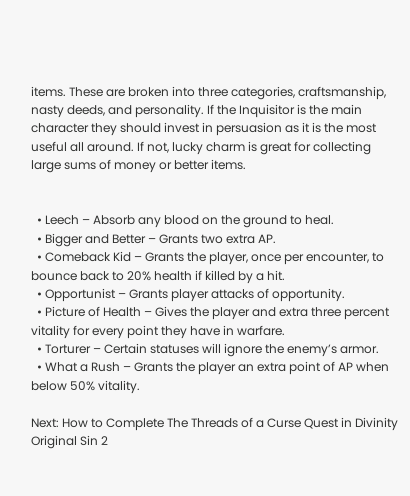items. These are broken into three categories, craftsmanship, nasty deeds, and personality. If the Inquisitor is the main character they should invest in persuasion as it is the most useful all around. If not, lucky charm is great for collecting large sums of money or better items.


  • Leech – Absorb any blood on the ground to heal.
  • Bigger and Better – Grants two extra AP.
  • Comeback Kid – Grants the player, once per encounter, to bounce back to 20% health if killed by a hit.
  • Opportunist – Grants player attacks of opportunity.
  • Picture of Health – Gives the player and extra three percent vitality for every point they have in warfare.
  • Torturer – Certain statuses will ignore the enemy’s armor.
  • What a Rush – Grants the player an extra point of AP when below 50% vitality.

Next: How to Complete The Threads of a Curse Quest in Divinity Original Sin 2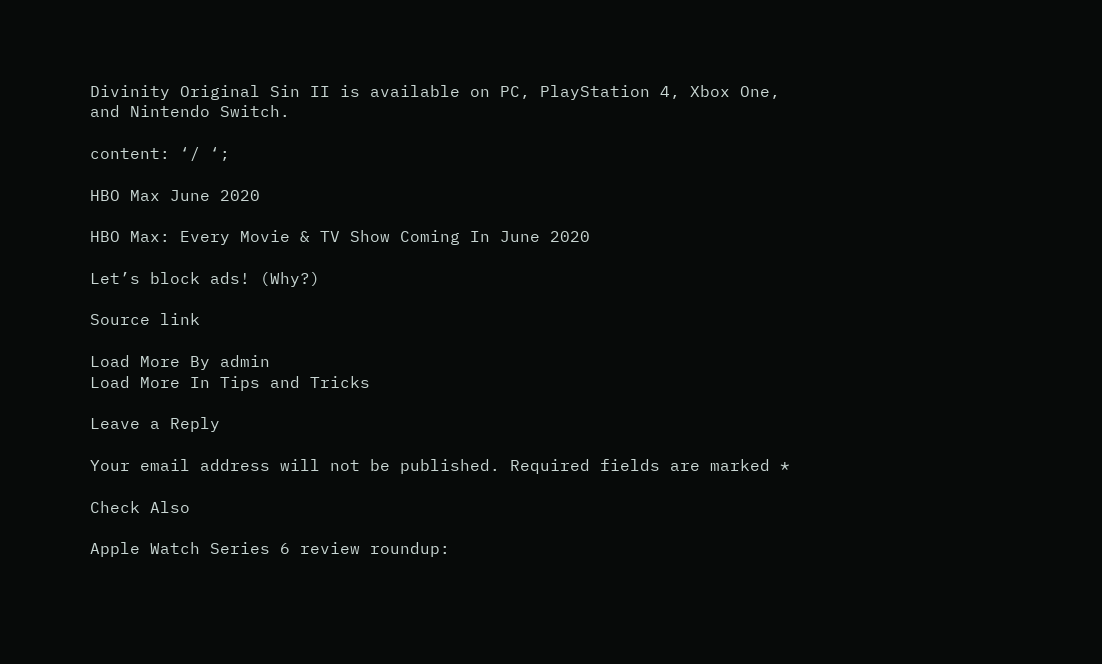Divinity Original Sin II is available on PC, PlayStation 4, Xbox One, and Nintendo Switch.

content: ‘/ ‘;

HBO Max June 2020

HBO Max: Every Movie & TV Show Coming In June 2020

Let’s block ads! (Why?)

Source link

Load More By admin
Load More In Tips and Tricks

Leave a Reply

Your email address will not be published. Required fields are marked *

Check Also

Apple Watch Series 6 review roundup: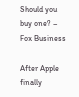Should you buy one? – Fox Business

After Apple finally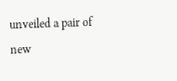unveiled a pair of new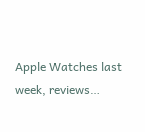Apple Watches last week, reviews…